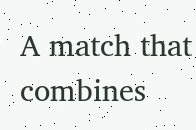A match that combines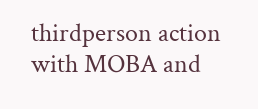thirdperson action with MOBA and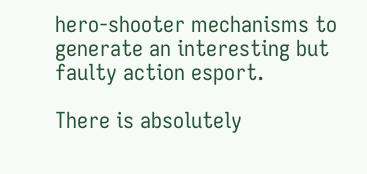hero-shooter mechanisms to generate an interesting but faulty action esport.

There is absolutely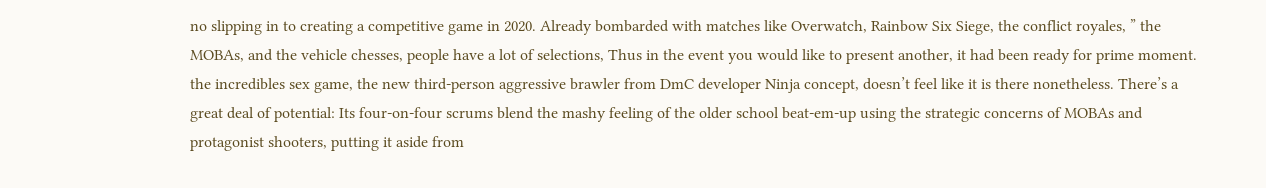no slipping in to creating a competitive game in 2020. Already bombarded with matches like Overwatch, Rainbow Six Siege, the conflict royales, ” the MOBAs, and the vehicle chesses, people have a lot of selections, Thus in the event you would like to present another, it had been ready for prime moment. the incredibles sex game, the new third-person aggressive brawler from DmC developer Ninja concept, doesn’t feel like it is there nonetheless. There’s a great deal of potential: Its four-on-four scrums blend the mashy feeling of the older school beat-em-up using the strategic concerns of MOBAs and protagonist shooters, putting it aside from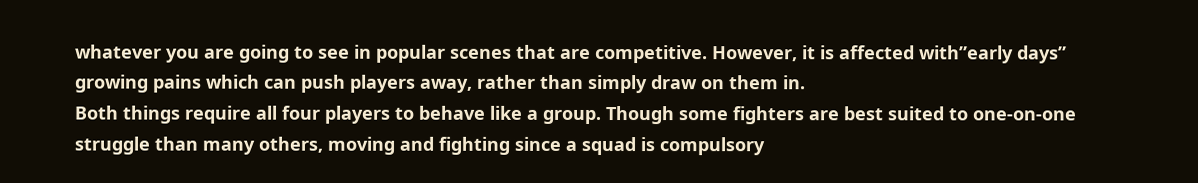whatever you are going to see in popular scenes that are competitive. However, it is affected with”early days” growing pains which can push players away, rather than simply draw on them in.
Both things require all four players to behave like a group. Though some fighters are best suited to one-on-one struggle than many others, moving and fighting since a squad is compulsory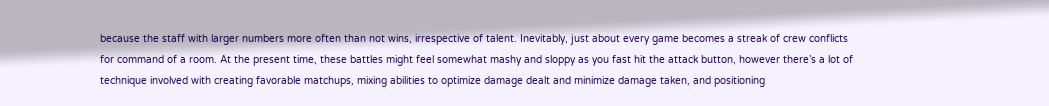because the staff with larger numbers more often than not wins, irrespective of talent. Inevitably, just about every game becomes a streak of crew conflicts for command of a room. At the present time, these battles might feel somewhat mashy and sloppy as you fast hit the attack button, however there’s a lot of technique involved with creating favorable matchups, mixing abilities to optimize damage dealt and minimize damage taken, and positioning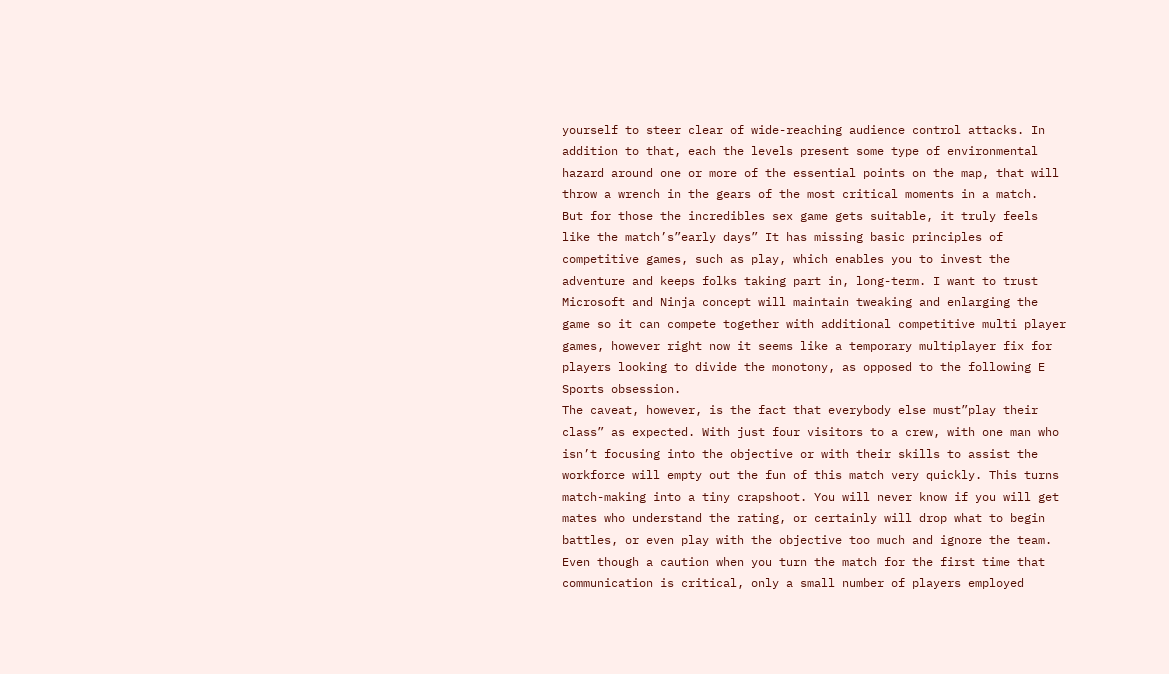yourself to steer clear of wide-reaching audience control attacks. In addition to that, each the levels present some type of environmental hazard around one or more of the essential points on the map, that will throw a wrench in the gears of the most critical moments in a match.
But for those the incredibles sex game gets suitable, it truly feels like the match’s”early days” It has missing basic principles of competitive games, such as play, which enables you to invest the adventure and keeps folks taking part in, long-term. I want to trust Microsoft and Ninja concept will maintain tweaking and enlarging the game so it can compete together with additional competitive multi player games, however right now it seems like a temporary multiplayer fix for players looking to divide the monotony, as opposed to the following E Sports obsession.
The caveat, however, is the fact that everybody else must”play their class” as expected. With just four visitors to a crew, with one man who isn’t focusing into the objective or with their skills to assist the workforce will empty out the fun of this match very quickly. This turns match-making into a tiny crapshoot. You will never know if you will get mates who understand the rating, or certainly will drop what to begin battles, or even play with the objective too much and ignore the team. Even though a caution when you turn the match for the first time that communication is critical, only a small number of players employed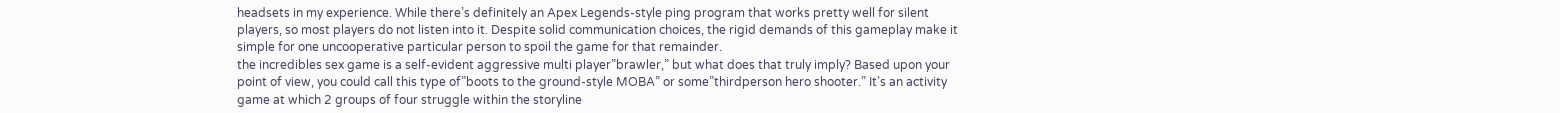headsets in my experience. While there’s definitely an Apex Legends-style ping program that works pretty well for silent players, so most players do not listen into it. Despite solid communication choices, the rigid demands of this gameplay make it simple for one uncooperative particular person to spoil the game for that remainder.
the incredibles sex game is a self-evident aggressive multi player”brawler,” but what does that truly imply? Based upon your point of view, you could call this type of”boots to the ground-style MOBA” or some”thirdperson hero shooter.” It’s an activity game at which 2 groups of four struggle within the storyline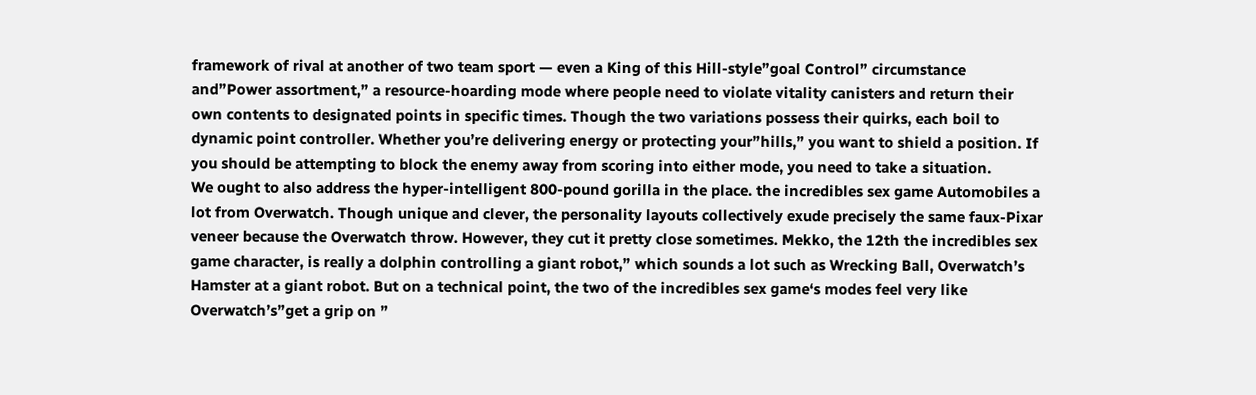framework of rival at another of two team sport — even a King of this Hill-style”goal Control” circumstance and”Power assortment,” a resource-hoarding mode where people need to violate vitality canisters and return their own contents to designated points in specific times. Though the two variations possess their quirks, each boil to dynamic point controller. Whether you’re delivering energy or protecting your”hills,” you want to shield a position. If you should be attempting to block the enemy away from scoring into either mode, you need to take a situation.
We ought to also address the hyper-intelligent 800-pound gorilla in the place. the incredibles sex game Automobiles a lot from Overwatch. Though unique and clever, the personality layouts collectively exude precisely the same faux-Pixar veneer because the Overwatch throw. However, they cut it pretty close sometimes. Mekko, the 12th the incredibles sex game character, is really a dolphin controlling a giant robot,” which sounds a lot such as Wrecking Ball, Overwatch’s Hamster at a giant robot. But on a technical point, the two of the incredibles sex game‘s modes feel very like Overwatch’s”get a grip on ”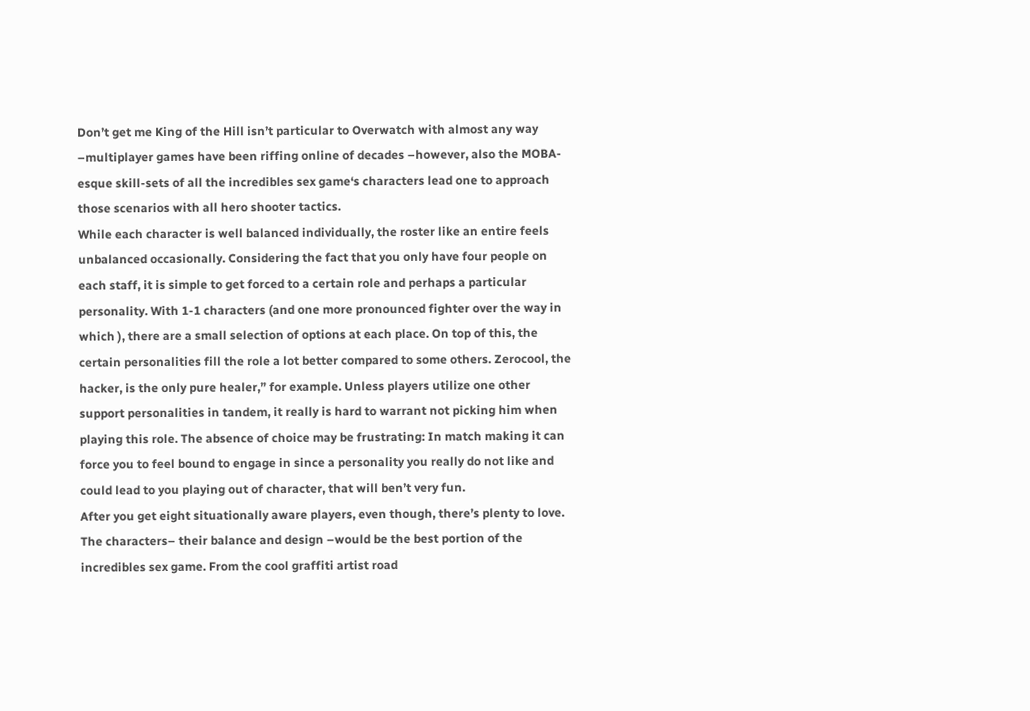Don’t get me King of the Hill isn’t particular to Overwatch with almost any way –multiplayer games have been riffing online of decades –however, also the MOBA-esque skill-sets of all the incredibles sex game‘s characters lead one to approach those scenarios with all hero shooter tactics.
While each character is well balanced individually, the roster like an entire feels unbalanced occasionally. Considering the fact that you only have four people on each staff, it is simple to get forced to a certain role and perhaps a particular personality. With 1-1 characters (and one more pronounced fighter over the way in which ), there are a small selection of options at each place. On top of this, the certain personalities fill the role a lot better compared to some others. Zerocool, the hacker, is the only pure healer,” for example. Unless players utilize one other support personalities in tandem, it really is hard to warrant not picking him when playing this role. The absence of choice may be frustrating: In match making it can force you to feel bound to engage in since a personality you really do not like and could lead to you playing out of character, that will ben’t very fun.
After you get eight situationally aware players, even though, there’s plenty to love. The characters– their balance and design –would be the best portion of the incredibles sex game. From the cool graffiti artist road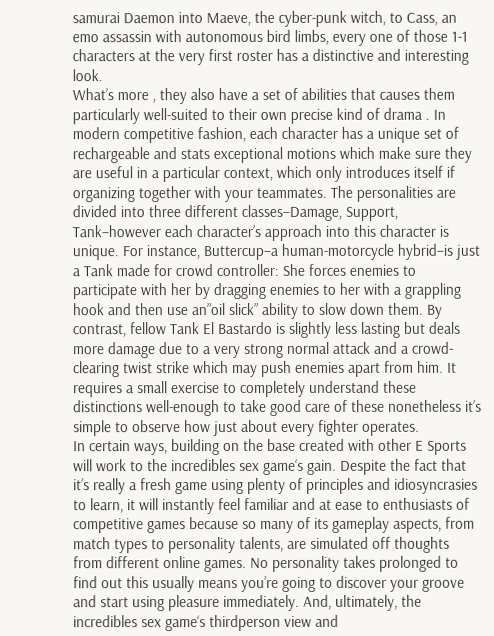samurai Daemon into Maeve, the cyber-punk witch, to Cass, an emo assassin with autonomous bird limbs, every one of those 1-1 characters at the very first roster has a distinctive and interesting look.
What’s more , they also have a set of abilities that causes them particularly well-suited to their own precise kind of drama . In modern competitive fashion, each character has a unique set of rechargeable and stats exceptional motions which make sure they are useful in a particular context, which only introduces itself if organizing together with your teammates. The personalities are divided into three different classes–Damage, Support, Tank–however each character’s approach into this character is unique. For instance, Buttercup–a human-motorcycle hybrid–is just a Tank made for crowd controller: She forces enemies to participate with her by dragging enemies to her with a grappling hook and then use an”oil slick” ability to slow down them. By contrast, fellow Tank El Bastardo is slightly less lasting but deals more damage due to a very strong normal attack and a crowd-clearing twist strike which may push enemies apart from him. It requires a small exercise to completely understand these distinctions well-enough to take good care of these nonetheless it’s simple to observe how just about every fighter operates.
In certain ways, building on the base created with other E Sports will work to the incredibles sex game‘s gain. Despite the fact that it’s really a fresh game using plenty of principles and idiosyncrasies to learn, it will instantly feel familiar and at ease to enthusiasts of competitive games because so many of its gameplay aspects, from match types to personality talents, are simulated off thoughts from different online games. No personality takes prolonged to find out this usually means you’re going to discover your groove and start using pleasure immediately. And, ultimately, the incredibles sex game‘s thirdperson view and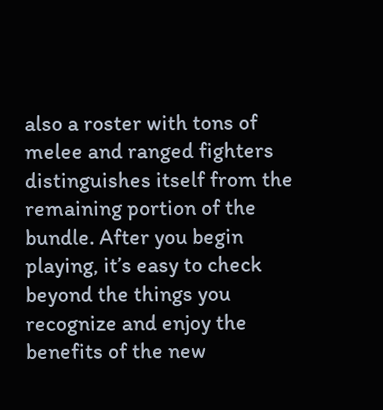also a roster with tons of melee and ranged fighters distinguishes itself from the remaining portion of the bundle. After you begin playing, it’s easy to check beyond the things you recognize and enjoy the benefits of the new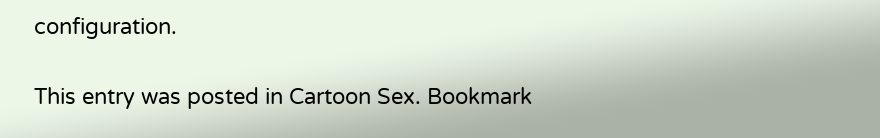configuration.

This entry was posted in Cartoon Sex. Bookmark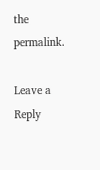the permalink.

Leave a Reply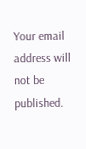Your email address will not be published.